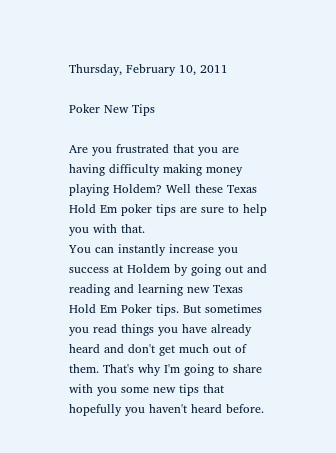Thursday, February 10, 2011

Poker New Tips

Are you frustrated that you are having difficulty making money playing Holdem? Well these Texas Hold Em poker tips are sure to help you with that.
You can instantly increase you success at Holdem by going out and reading and learning new Texas Hold Em Poker tips. But sometimes you read things you have already heard and don't get much out of them. That's why I'm going to share with you some new tips that hopefully you haven't heard before.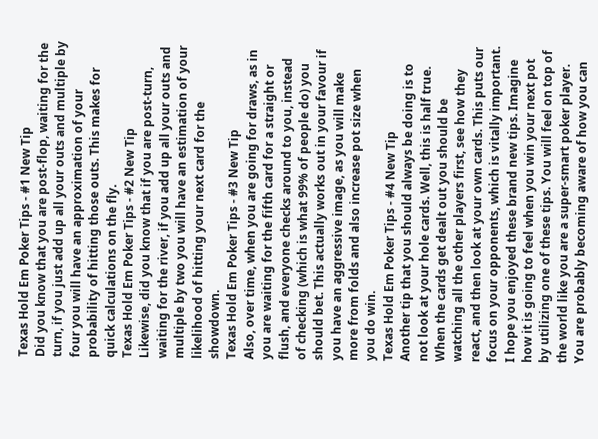Texas Hold Em Poker Tips - #1 New Tip
Did you know that you are post-flop, waiting for the turn, if you just add up all your outs and multiple by four you will have an approximation of your probability of hitting those outs. This makes for quick calculations on the fly.
Texas Hold Em Poker Tips - #2 New Tip
Likewise, did you know that if you are post-turn, waiting for the river, if you add up all your outs and multiple by two you will have an estimation of your likelihood of hitting your next card for the showdown.
Texas Hold Em Poker Tips - #3 New Tip
Also, over time, when you are going for draws, as in you are waiting for the fifth card for a straight or flush, and everyone checks around to you, instead of checking (which is what 99% of people do) you should bet. This actually works out in your favour if you have an aggressive image, as you will make more from folds and also increase pot size when you do win.
Texas Hold Em Poker Tips - #4 New Tip
Another tip that you should always be doing is to not look at your hole cards. Well, this is half true. When the cards get dealt out you should be watching all the other players first, see how they react, and then look at your own cards. This puts our focus on your opponents, which is vitally important.
I hope you enjoyed these brand new tips. Imagine how it is going to feel when you win your next pot by utilizing one of these tips. You will feel on top of the world like you are a super-smart poker player.
You are probably becoming aware of how you can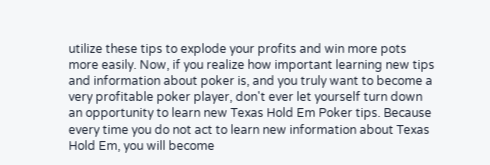utilize these tips to explode your profits and win more pots more easily. Now, if you realize how important learning new tips and information about poker is, and you truly want to become a very profitable poker player, don't ever let yourself turn down an opportunity to learn new Texas Hold Em Poker tips. Because every time you do not act to learn new information about Texas Hold Em, you will become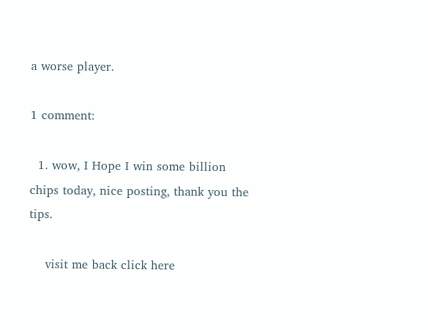a worse player.

1 comment:

  1. wow, I Hope I win some billion chips today, nice posting, thank you the tips.

    visit me back click here